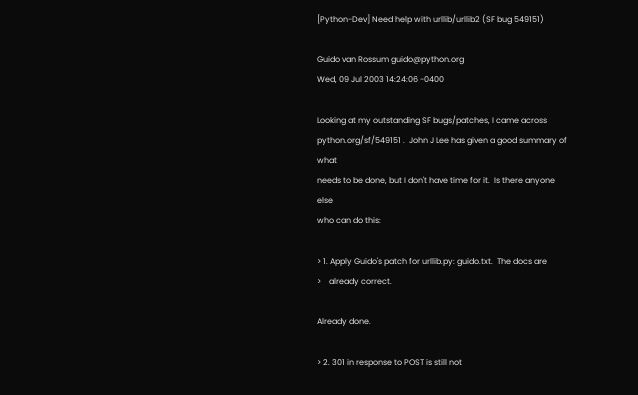[Python-Dev] Need help with urllib/urllib2 (SF bug 549151)

Guido van Rossum guido@python.org
Wed, 09 Jul 2003 14:24:06 -0400

Looking at my outstanding SF bugs/patches, I came across
python.org/sf/549151 .  John J Lee has given a good summary of what
needs to be done, but I don't have time for it.  Is there anyone else
who can do this:

> 1. Apply Guido's patch for urllib.py: guido.txt.  The docs are
>    already correct.

Already done.

> 2. 301 in response to POST is still not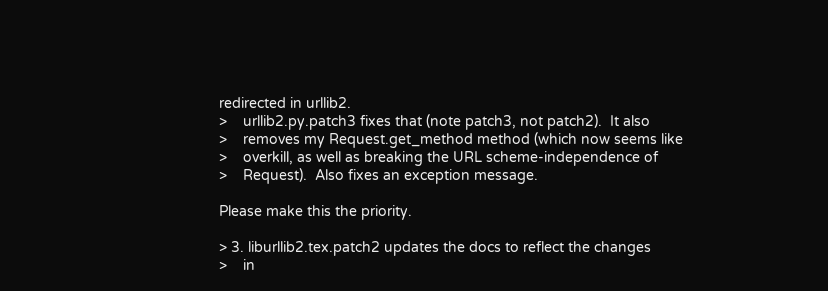redirected in urllib2.
>    urllib2.py.patch3 fixes that (note patch3, not patch2).  It also
>    removes my Request.get_method method (which now seems like
>    overkill, as well as breaking the URL scheme-independence of
>    Request).  Also fixes an exception message.

Please make this the priority.

> 3. liburllib2.tex.patch2 updates the docs to reflect the changes
>    in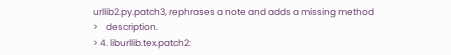urllib2.py.patch3, rephrases a note and adds a missing method
>    description.
> 4. liburllib.tex.patch2: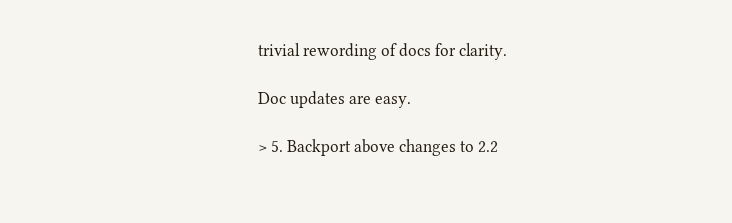trivial rewording of docs for clarity.

Doc updates are easy.

> 5. Backport above changes to 2.2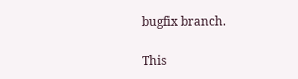bugfix branch.

This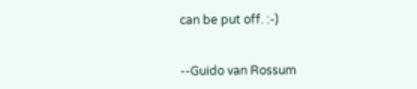can be put off. :-)


--Guido van Rossum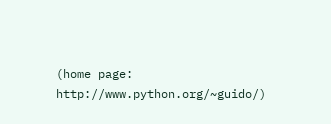(home page: http://www.python.org/~guido/)